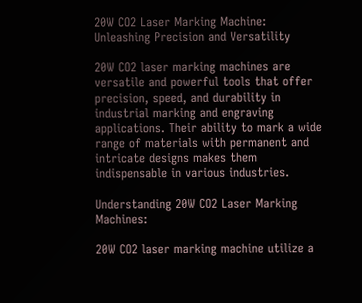20W CO2 Laser Marking Machine: Unleashing Precision and Versatility

20W CO2 laser marking machines are versatile and powerful tools that offer precision, speed, and durability in industrial marking and engraving applications. Their ability to mark a wide range of materials with permanent and intricate designs makes them indispensable in various industries.

Understanding 20W CO2 Laser Marking Machines:

20W CO2 laser marking machine utilize a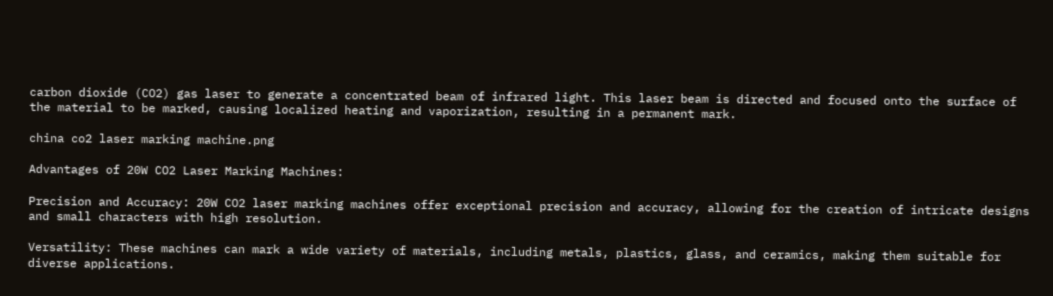carbon dioxide (CO2) gas laser to generate a concentrated beam of infrared light. This laser beam is directed and focused onto the surface of the material to be marked, causing localized heating and vaporization, resulting in a permanent mark.

china co2 laser marking machine.png

Advantages of 20W CO2 Laser Marking Machines:

Precision and Accuracy: 20W CO2 laser marking machines offer exceptional precision and accuracy, allowing for the creation of intricate designs and small characters with high resolution.

Versatility: These machines can mark a wide variety of materials, including metals, plastics, glass, and ceramics, making them suitable for diverse applications.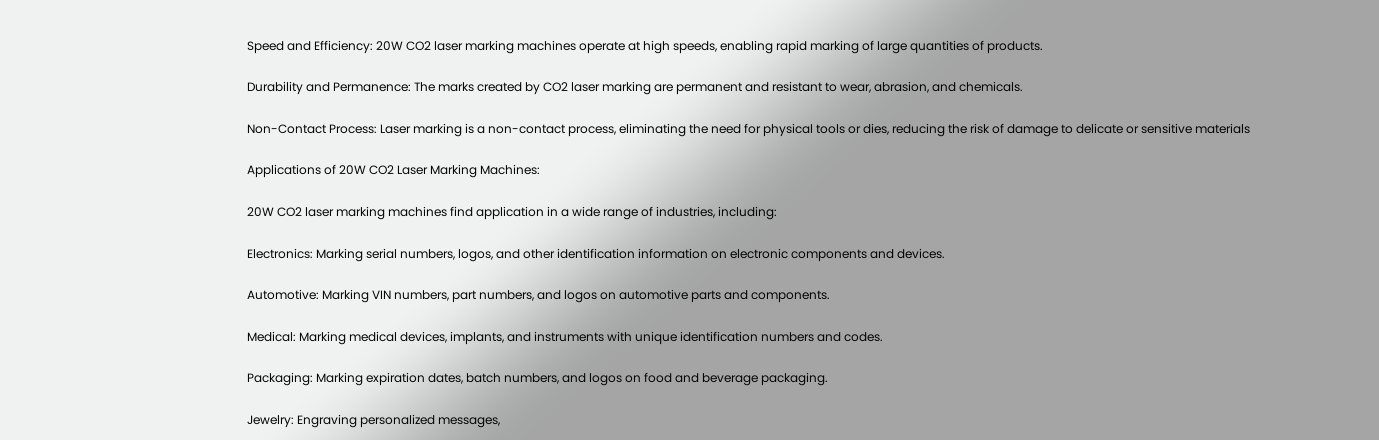Speed and Efficiency: 20W CO2 laser marking machines operate at high speeds, enabling rapid marking of large quantities of products.

Durability and Permanence: The marks created by CO2 laser marking are permanent and resistant to wear, abrasion, and chemicals.

Non-Contact Process: Laser marking is a non-contact process, eliminating the need for physical tools or dies, reducing the risk of damage to delicate or sensitive materials

Applications of 20W CO2 Laser Marking Machines:

20W CO2 laser marking machines find application in a wide range of industries, including:

Electronics: Marking serial numbers, logos, and other identification information on electronic components and devices.

Automotive: Marking VIN numbers, part numbers, and logos on automotive parts and components.

Medical: Marking medical devices, implants, and instruments with unique identification numbers and codes.

Packaging: Marking expiration dates, batch numbers, and logos on food and beverage packaging.

Jewelry: Engraving personalized messages,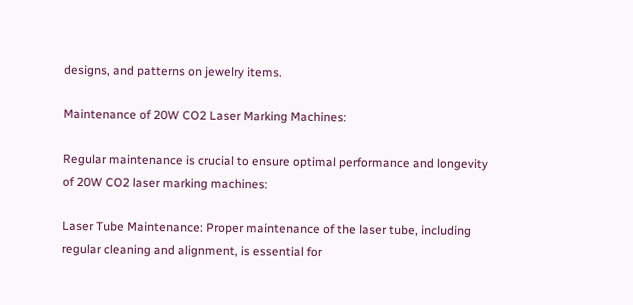designs, and patterns on jewelry items.

Maintenance of 20W CO2 Laser Marking Machines:

Regular maintenance is crucial to ensure optimal performance and longevity of 20W CO2 laser marking machines:

Laser Tube Maintenance: Proper maintenance of the laser tube, including regular cleaning and alignment, is essential for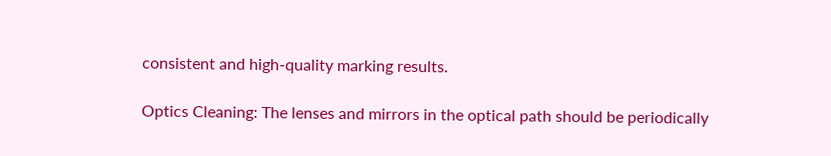consistent and high-quality marking results.

Optics Cleaning: The lenses and mirrors in the optical path should be periodically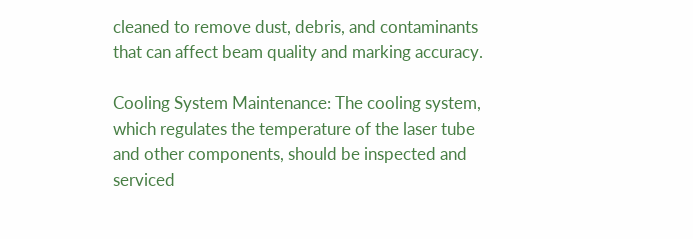cleaned to remove dust, debris, and contaminants that can affect beam quality and marking accuracy.

Cooling System Maintenance: The cooling system, which regulates the temperature of the laser tube and other components, should be inspected and serviced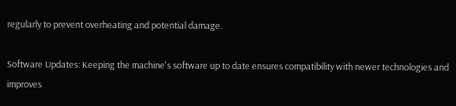regularly to prevent overheating and potential damage.

Software Updates: Keeping the machine's software up to date ensures compatibility with newer technologies and improves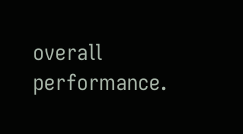overall performance.